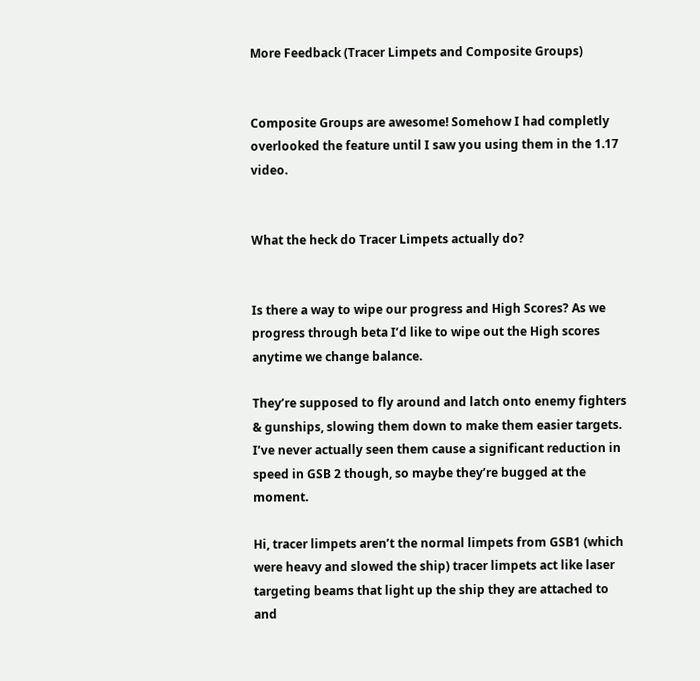More Feedback (Tracer Limpets and Composite Groups)


Composite Groups are awesome! Somehow I had completly overlooked the feature until I saw you using them in the 1.17 video.


What the heck do Tracer Limpets actually do?


Is there a way to wipe our progress and High Scores? As we progress through beta I’d like to wipe out the High scores anytime we change balance.

They’re supposed to fly around and latch onto enemy fighters & gunships, slowing them down to make them easier targets. I’ve never actually seen them cause a significant reduction in speed in GSB 2 though, so maybe they’re bugged at the moment.

Hi, tracer limpets aren’t the normal limpets from GSB1 (which were heavy and slowed the ship) tracer limpets act like laser targeting beams that light up the ship they are attached to and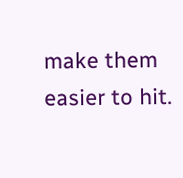make them easier to hit.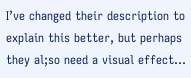I’ve changed their description to explain this better, but perhaps they al;so need a visual effect…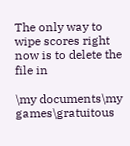The only way to wipe scores right now is to delete the file in

\my documents\my games\gratuitous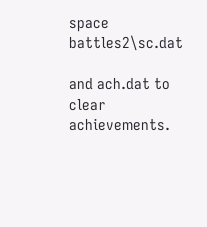space battles2\sc.dat

and ach.dat to clear achievements.